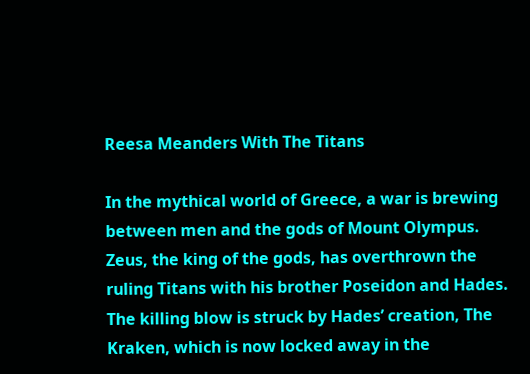Reesa Meanders With The Titans

In the mythical world of Greece, a war is brewing between men and the gods of Mount Olympus. Zeus, the king of the gods, has overthrown the ruling Titans with his brother Poseidon and Hades. The killing blow is struck by Hades’ creation, The Kraken, which is now locked away in the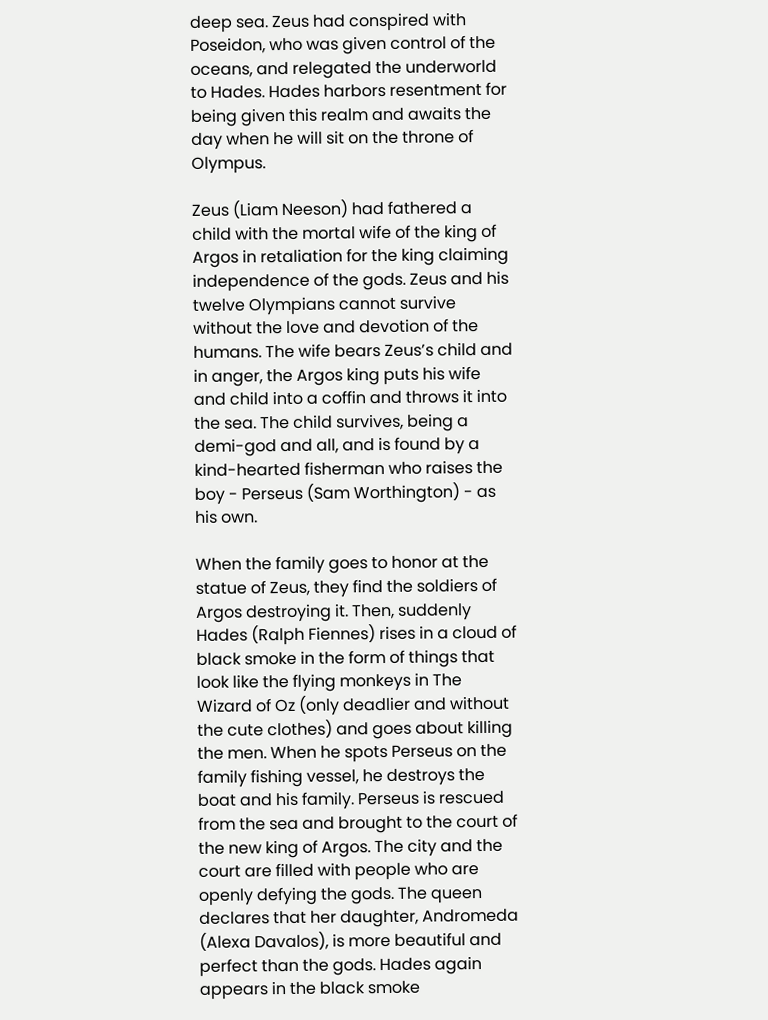deep sea. Zeus had conspired with Poseidon, who was given control of the oceans, and relegated the underworld to Hades. Hades harbors resentment for being given this realm and awaits the day when he will sit on the throne of Olympus.

Zeus (Liam Neeson) had fathered a child with the mortal wife of the king of Argos in retaliation for the king claiming independence of the gods. Zeus and his twelve Olympians cannot survive without the love and devotion of the humans. The wife bears Zeus’s child and in anger, the Argos king puts his wife and child into a coffin and throws it into the sea. The child survives, being a demi-god and all, and is found by a kind-hearted fisherman who raises the boy - Perseus (Sam Worthington) - as his own.

When the family goes to honor at the statue of Zeus, they find the soldiers of Argos destroying it. Then, suddenly Hades (Ralph Fiennes) rises in a cloud of black smoke in the form of things that look like the flying monkeys in The Wizard of Oz (only deadlier and without the cute clothes) and goes about killing the men. When he spots Perseus on the family fishing vessel, he destroys the boat and his family. Perseus is rescued from the sea and brought to the court of the new king of Argos. The city and the court are filled with people who are openly defying the gods. The queen declares that her daughter, Andromeda (Alexa Davalos), is more beautiful and perfect than the gods. Hades again appears in the black smoke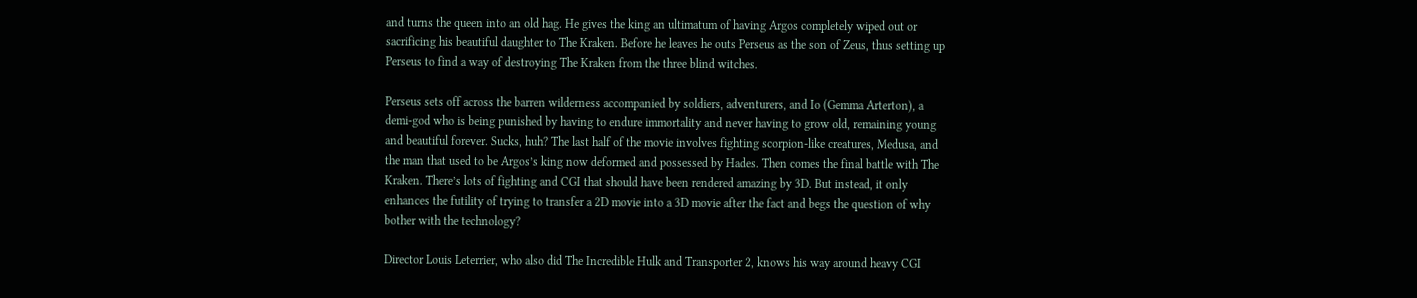and turns the queen into an old hag. He gives the king an ultimatum of having Argos completely wiped out or sacrificing his beautiful daughter to The Kraken. Before he leaves he outs Perseus as the son of Zeus, thus setting up Perseus to find a way of destroying The Kraken from the three blind witches.

Perseus sets off across the barren wilderness accompanied by soldiers, adventurers, and Io (Gemma Arterton), a demi-god who is being punished by having to endure immortality and never having to grow old, remaining young and beautiful forever. Sucks, huh? The last half of the movie involves fighting scorpion-like creatures, Medusa, and the man that used to be Argos’s king now deformed and possessed by Hades. Then comes the final battle with The Kraken. There’s lots of fighting and CGI that should have been rendered amazing by 3D. But instead, it only enhances the futility of trying to transfer a 2D movie into a 3D movie after the fact and begs the question of why bother with the technology?

Director Louis Leterrier, who also did The Incredible Hulk and Transporter 2, knows his way around heavy CGI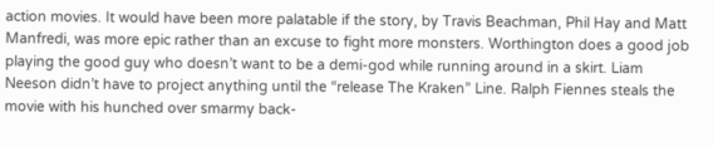action movies. It would have been more palatable if the story, by Travis Beachman, Phil Hay and Matt Manfredi, was more epic rather than an excuse to fight more monsters. Worthington does a good job playing the good guy who doesn’t want to be a demi-god while running around in a skirt. Liam Neeson didn’t have to project anything until the “release The Kraken” Line. Ralph Fiennes steals the movie with his hunched over smarmy back-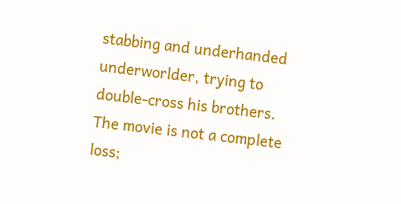stabbing and underhanded underworlder, trying to double-cross his brothers. The movie is not a complete loss;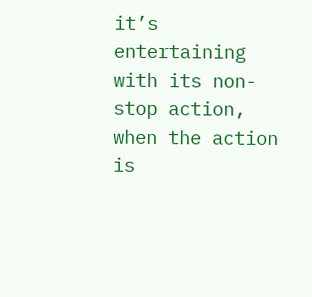it’s entertaining with its non-stop action, when the action is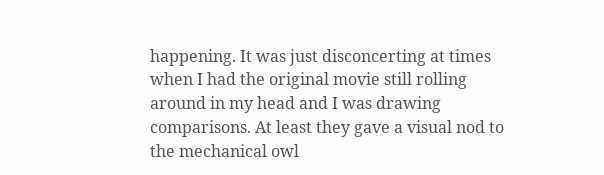happening. It was just disconcerting at times when I had the original movie still rolling around in my head and I was drawing comparisons. At least they gave a visual nod to the mechanical owl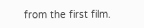from the first film.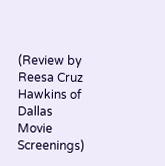(Review by Reesa Cruz Hawkins of Dallas Movie Screenings)